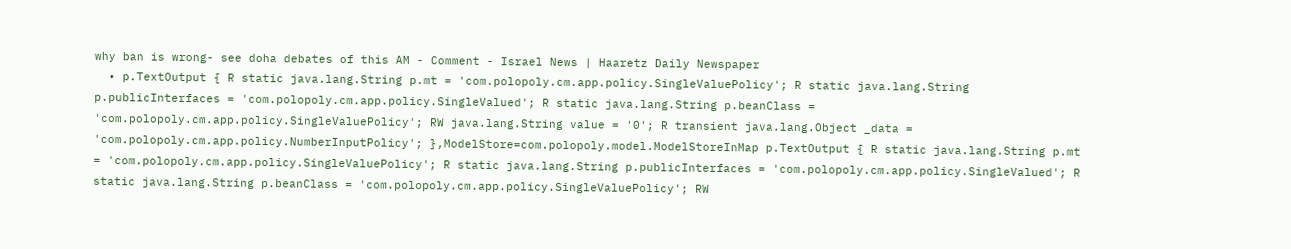why ban is wrong- see doha debates of this AM - Comment - Israel News | Haaretz Daily Newspaper
  • p.TextOutput { R static java.lang.String p.mt = 'com.polopoly.cm.app.policy.SingleValuePolicy'; R static java.lang.String p.publicInterfaces = 'com.polopoly.cm.app.policy.SingleValued'; R static java.lang.String p.beanClass = 'com.polopoly.cm.app.policy.SingleValuePolicy'; RW java.lang.String value = '0'; R transient java.lang.Object _data = 'com.polopoly.cm.app.policy.NumberInputPolicy'; },ModelStore=com.polopoly.model.ModelStoreInMap p.TextOutput { R static java.lang.String p.mt = 'com.polopoly.cm.app.policy.SingleValuePolicy'; R static java.lang.String p.publicInterfaces = 'com.polopoly.cm.app.policy.SingleValued'; R static java.lang.String p.beanClass = 'com.polopoly.cm.app.policy.SingleValuePolicy'; RW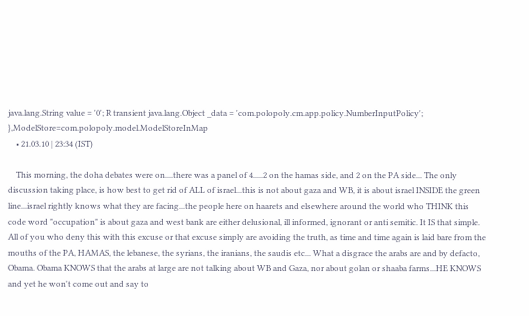java.lang.String value = '0'; R transient java.lang.Object _data = 'com.polopoly.cm.app.policy.NumberInputPolicy'; },ModelStore=com.polopoly.model.ModelStoreInMap
    • 21.03.10 | 23:34 (IST)

    This morning, the doha debates were on....there was a panel of 4.....2 on the hamas side, and 2 on the PA side... The only discussion taking place, is how best to get rid of ALL of israel...this is not about gaza and WB, it is about israel INSIDE the green line...israel rightly knows what they are facing...the people here on haarets and elsewhere around the world who THINK this code word "occupation" is about gaza and west bank are either delusional, ill informed, ignorant or anti semitic. It IS that simple. All of you who deny this with this excuse or that excuse simply are avoiding the truth, as time and time again is laid bare from the mouths of the PA, HAMAS, the lebanese, the syrians, the iranians, the saudis etc... What a disgrace the arabs are and by defacto, Obama. Obama KNOWS that the arabs at large are not talking about WB and Gaza, nor about golan or shaaba farms...HE KNOWS and yet he won't come out and say to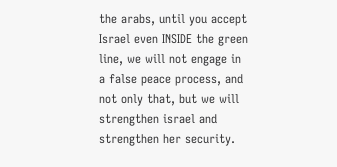the arabs, until you accept Israel even INSIDE the green line, we will not engage in a false peace process, and not only that, but we will strengthen israel and strengthen her security.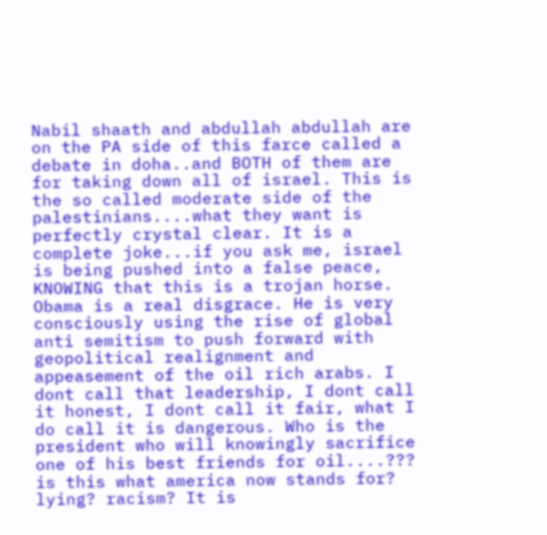Nabil shaath and abdullah abdullah are on the PA side of this farce called a debate in doha..and BOTH of them are for taking down all of israel. This is the so called moderate side of the palestinians....what they want is perfectly crystal clear. It is a complete joke...if you ask me, israel is being pushed into a false peace, KNOWING that this is a trojan horse. Obama is a real disgrace. He is very consciously using the rise of global anti semitism to push forward with geopolitical realignment and appeasement of the oil rich arabs. I dont call that leadership, I dont call it honest, I dont call it fair, what I do call it is dangerous. Who is the president who will knowingly sacrifice one of his best friends for oil....??? is this what america now stands for? lying? racism? It is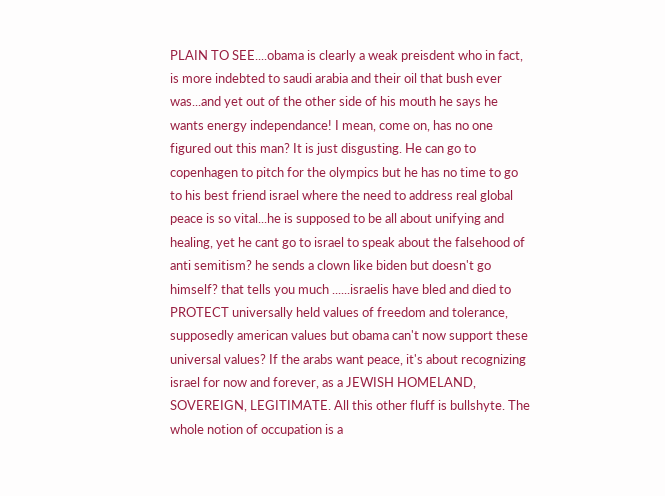PLAIN TO SEE....obama is clearly a weak preisdent who in fact, is more indebted to saudi arabia and their oil that bush ever was...and yet out of the other side of his mouth he says he wants energy independance! I mean, come on, has no one figured out this man? It is just disgusting. He can go to copenhagen to pitch for the olympics but he has no time to go to his best friend israel where the need to address real global peace is so vital...he is supposed to be all about unifying and healing, yet he cant go to israel to speak about the falsehood of anti semitism? he sends a clown like biden but doesn't go himself? that tells you much ......israelis have bled and died to PROTECT universally held values of freedom and tolerance, supposedly american values but obama can't now support these universal values? If the arabs want peace, it's about recognizing israel for now and forever, as a JEWISH HOMELAND, SOVEREIGN, LEGITIMATE. All this other fluff is bullshyte. The whole notion of occupation is a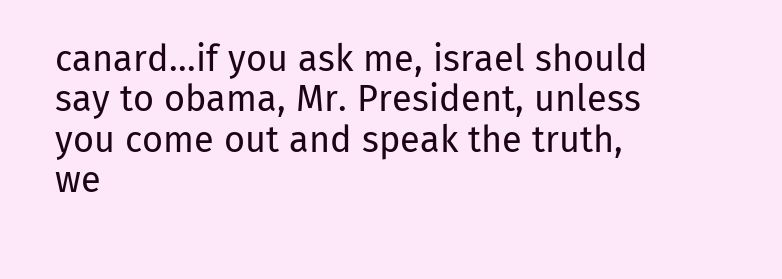canard...if you ask me, israel should say to obama, Mr. President, unless you come out and speak the truth, we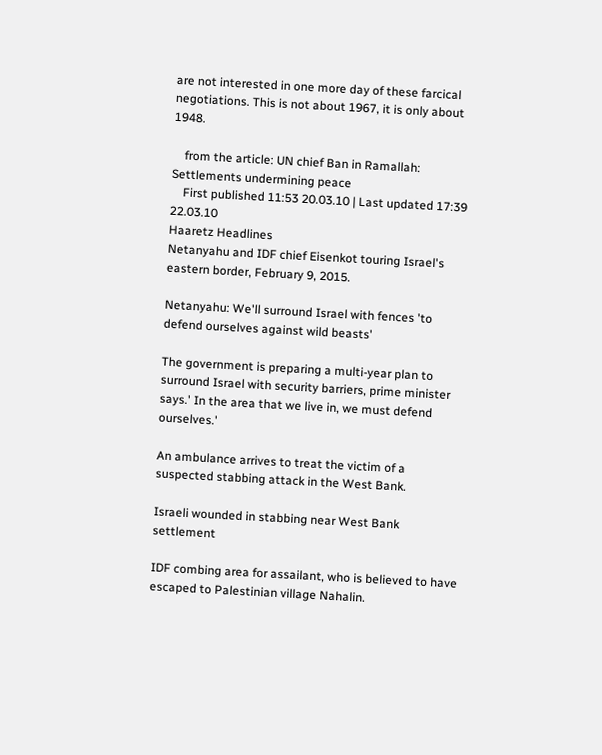are not interested in one more day of these farcical negotiations. This is not about 1967, it is only about 1948.

    from the article: UN chief Ban in Ramallah: Settlements undermining peace
    First published 11:53 20.03.10 | Last updated 17:39 22.03.10
Haaretz Headlines
Netanyahu and IDF chief Eisenkot touring Israel's eastern border, February 9, 2015.

Netanyahu: We'll surround Israel with fences 'to defend ourselves against wild beasts'

The government is preparing a multi-year plan to surround Israel with security barriers, prime minister says.' In the area that we live in, we must defend ourselves.'

An ambulance arrives to treat the victim of a suspected stabbing attack in the West Bank.

Israeli wounded in stabbing near West Bank settlement

IDF combing area for assailant, who is believed to have escaped to Palestinian village Nahalin.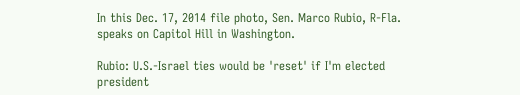In this Dec. 17, 2014 file photo, Sen. Marco Rubio, R-Fla. speaks on Capitol Hill in Washington.

Rubio: U.S.-Israel ties would be 'reset' if I'm elected president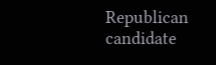Republican candidate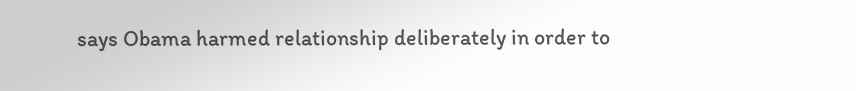says Obama harmed relationship deliberately in order to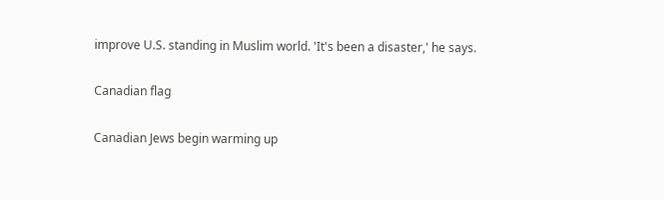improve U.S. standing in Muslim world. 'It's been a disaster,' he says.

Canadian flag

Canadian Jews begin warming up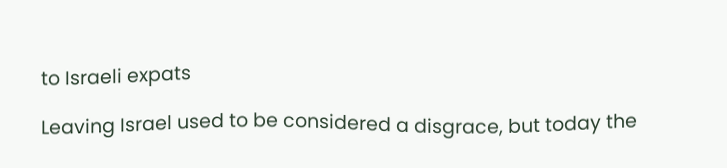to Israeli expats

Leaving Israel used to be considered a disgrace, but today the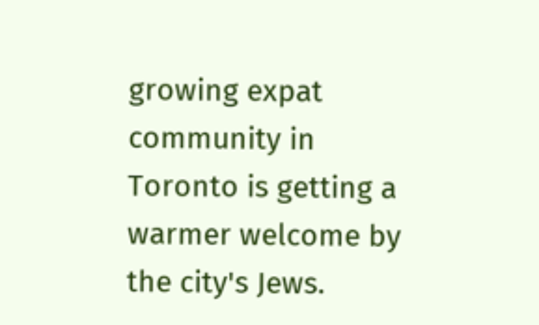growing expat community in Toronto is getting a warmer welcome by the city's Jews.